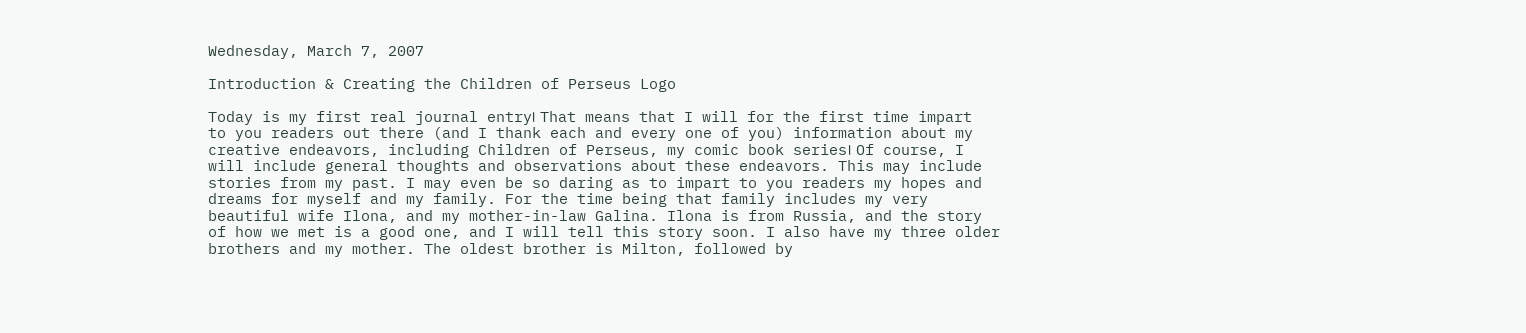Wednesday, March 7, 2007

Introduction & Creating the Children of Perseus Logo

Today is my first real journal entry। That means that I will for the first time impart to you readers out there (and I thank each and every one of you) information about my creative endeavors, including Children of Perseus, my comic book series। Of course, I will include general thoughts and observations about these endeavors. This may include stories from my past. I may even be so daring as to impart to you readers my hopes and dreams for myself and my family. For the time being that family includes my very beautiful wife Ilona, and my mother-in-law Galina. Ilona is from Russia, and the story of how we met is a good one, and I will tell this story soon. I also have my three older brothers and my mother. The oldest brother is Milton, followed by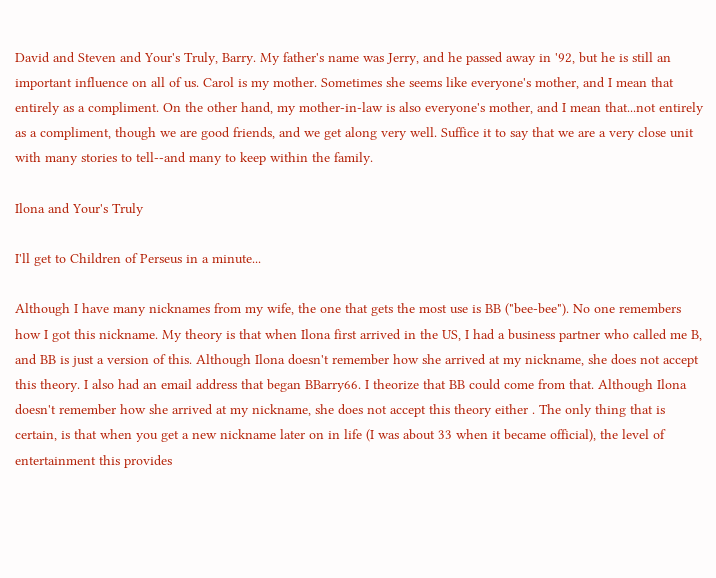David and Steven and Your's Truly, Barry. My father's name was Jerry, and he passed away in '92, but he is still an important influence on all of us. Carol is my mother. Sometimes she seems like everyone's mother, and I mean that entirely as a compliment. On the other hand, my mother-in-law is also everyone's mother, and I mean that...not entirely as a compliment, though we are good friends, and we get along very well. Suffice it to say that we are a very close unit with many stories to tell--and many to keep within the family.

Ilona and Your's Truly

I'll get to Children of Perseus in a minute...

Although I have many nicknames from my wife, the one that gets the most use is BB ("bee-bee"). No one remembers how I got this nickname. My theory is that when Ilona first arrived in the US, I had a business partner who called me B, and BB is just a version of this. Although Ilona doesn't remember how she arrived at my nickname, she does not accept this theory. I also had an email address that began BBarry66. I theorize that BB could come from that. Although Ilona doesn't remember how she arrived at my nickname, she does not accept this theory either . The only thing that is certain, is that when you get a new nickname later on in life (I was about 33 when it became official), the level of entertainment this provides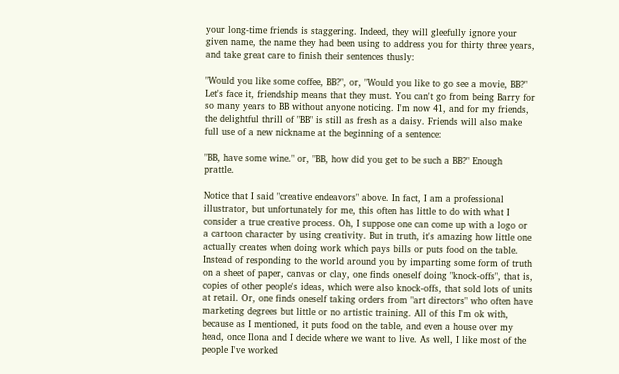your long-time friends is staggering. Indeed, they will gleefully ignore your given name, the name they had been using to address you for thirty three years, and take great care to finish their sentences thusly:

"Would you like some coffee, BB?", or, "Would you like to go see a movie, BB?" Let's face it, friendship means that they must. You can't go from being Barry for so many years to BB without anyone noticing. I'm now 41, and for my friends, the delightful thrill of "BB" is still as fresh as a daisy. Friends will also make full use of a new nickname at the beginning of a sentence:

"BB, have some wine." or, "BB, how did you get to be such a BB?" Enough prattle.

Notice that I said "creative endeavors" above. In fact, I am a professional illustrator, but unfortunately for me, this often has little to do with what I consider a true creative process. Oh, I suppose one can come up with a logo or a cartoon character by using creativity. But in truth, it's amazing how little one actually creates when doing work which pays bills or puts food on the table. Instead of responding to the world around you by imparting some form of truth on a sheet of paper, canvas or clay, one finds oneself doing "knock-offs", that is, copies of other people's ideas, which were also knock-offs, that sold lots of units at retail. Or, one finds oneself taking orders from "art directors" who often have marketing degrees but little or no artistic training. All of this I'm ok with, because as I mentioned, it puts food on the table, and even a house over my head, once Ilona and I decide where we want to live. As well, I like most of the people I've worked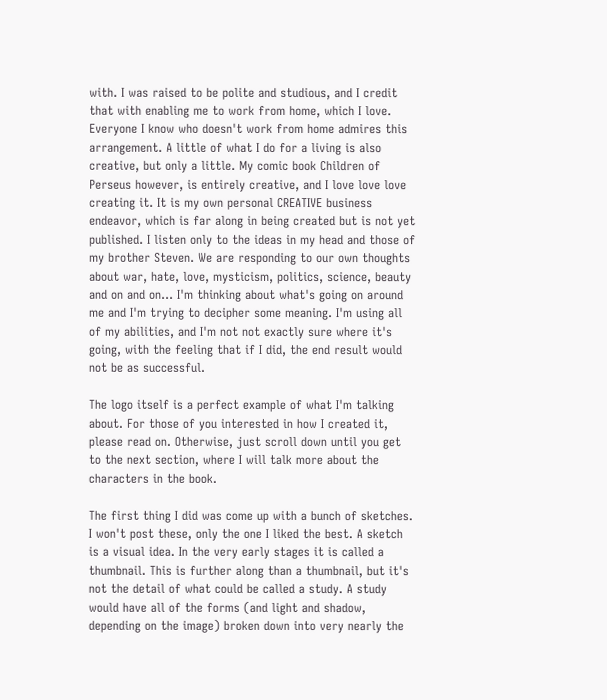with. I was raised to be polite and studious, and I credit that with enabling me to work from home, which I love. Everyone I know who doesn't work from home admires this arrangement. A little of what I do for a living is also creative, but only a little. My comic book Children of Perseus however, is entirely creative, and I love love love creating it. It is my own personal CREATIVE business endeavor, which is far along in being created but is not yet published. I listen only to the ideas in my head and those of my brother Steven. We are responding to our own thoughts about war, hate, love, mysticism, politics, science, beauty and on and on... I'm thinking about what's going on around me and I'm trying to decipher some meaning. I'm using all of my abilities, and I'm not not exactly sure where it's going, with the feeling that if I did, the end result would not be as successful.

The logo itself is a perfect example of what I'm talking about. For those of you interested in how I created it, please read on. Otherwise, just scroll down until you get to the next section, where I will talk more about the characters in the book.

The first thing I did was come up with a bunch of sketches. I won't post these, only the one I liked the best. A sketch is a visual idea. In the very early stages it is called a thumbnail. This is further along than a thumbnail, but it's not the detail of what could be called a study. A study would have all of the forms (and light and shadow, depending on the image) broken down into very nearly the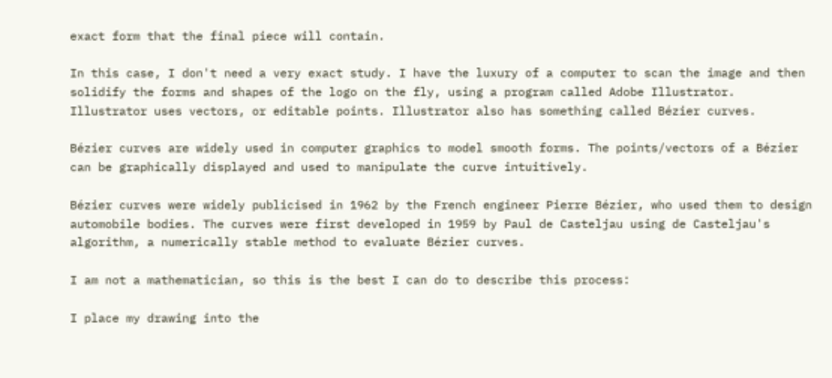exact form that the final piece will contain.

In this case, I don't need a very exact study. I have the luxury of a computer to scan the image and then solidify the forms and shapes of the logo on the fly, using a program called Adobe Illustrator. Illustrator uses vectors, or editable points. Illustrator also has something called Bézier curves.

Bézier curves are widely used in computer graphics to model smooth forms. The points/vectors of a Bézier can be graphically displayed and used to manipulate the curve intuitively.

Bézier curves were widely publicised in 1962 by the French engineer Pierre Bézier, who used them to design automobile bodies. The curves were first developed in 1959 by Paul de Casteljau using de Casteljau's algorithm, a numerically stable method to evaluate Bézier curves.

I am not a mathematician, so this is the best I can do to describe this process:

I place my drawing into the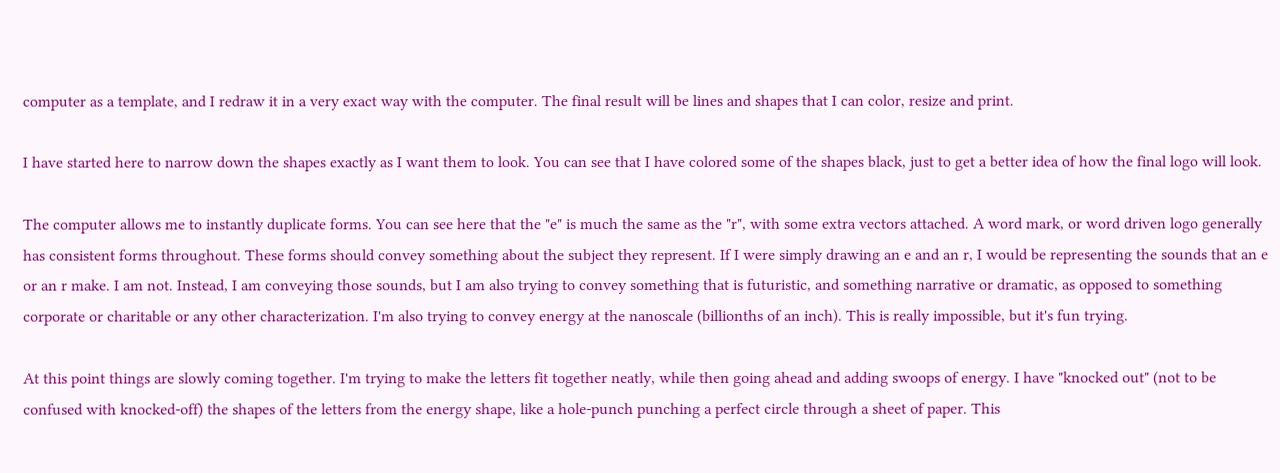computer as a template, and I redraw it in a very exact way with the computer. The final result will be lines and shapes that I can color, resize and print.

I have started here to narrow down the shapes exactly as I want them to look. You can see that I have colored some of the shapes black, just to get a better idea of how the final logo will look.

The computer allows me to instantly duplicate forms. You can see here that the "e" is much the same as the "r", with some extra vectors attached. A word mark, or word driven logo generally has consistent forms throughout. These forms should convey something about the subject they represent. If I were simply drawing an e and an r, I would be representing the sounds that an e or an r make. I am not. Instead, I am conveying those sounds, but I am also trying to convey something that is futuristic, and something narrative or dramatic, as opposed to something corporate or charitable or any other characterization. I'm also trying to convey energy at the nanoscale (billionths of an inch). This is really impossible, but it's fun trying.

At this point things are slowly coming together. I'm trying to make the letters fit together neatly, while then going ahead and adding swoops of energy. I have "knocked out" (not to be confused with knocked-off) the shapes of the letters from the energy shape, like a hole-punch punching a perfect circle through a sheet of paper. This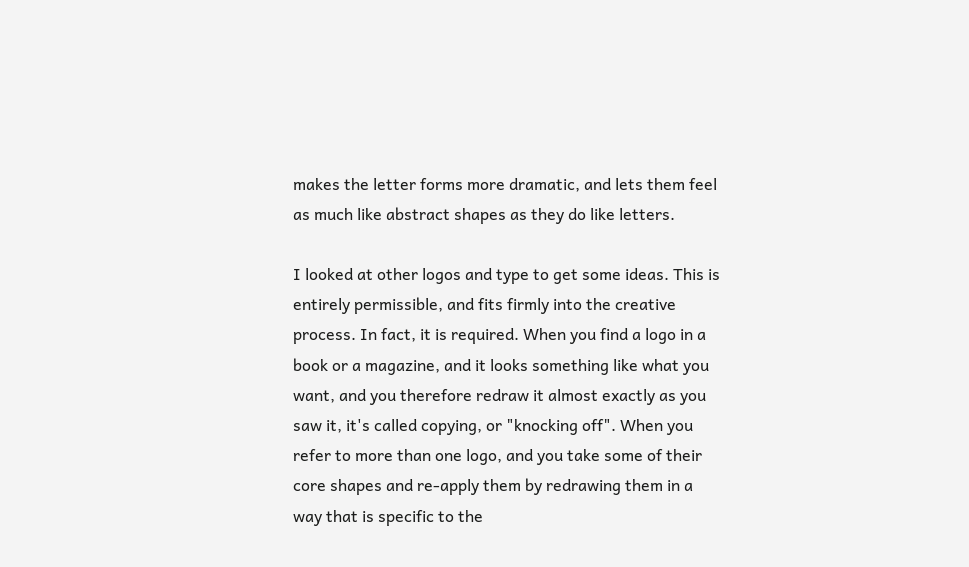makes the letter forms more dramatic, and lets them feel as much like abstract shapes as they do like letters.

I looked at other logos and type to get some ideas. This is entirely permissible, and fits firmly into the creative process. In fact, it is required. When you find a logo in a book or a magazine, and it looks something like what you want, and you therefore redraw it almost exactly as you saw it, it's called copying, or "knocking off". When you refer to more than one logo, and you take some of their core shapes and re-apply them by redrawing them in a way that is specific to the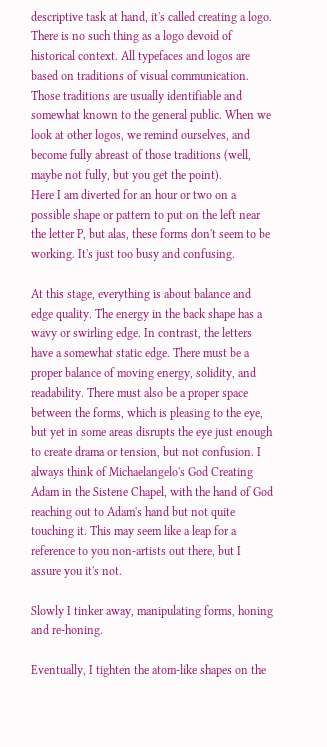descriptive task at hand, it's called creating a logo. There is no such thing as a logo devoid of historical context. All typefaces and logos are based on traditions of visual communication. Those traditions are usually identifiable and somewhat known to the general public. When we look at other logos, we remind ourselves, and become fully abreast of those traditions (well, maybe not fully, but you get the point).
Here I am diverted for an hour or two on a possible shape or pattern to put on the left near the letter P, but alas, these forms don't seem to be working. It's just too busy and confusing.

At this stage, everything is about balance and edge quality. The energy in the back shape has a wavy or swirling edge. In contrast, the letters have a somewhat static edge. There must be a proper balance of moving energy, solidity, and readability. There must also be a proper space between the forms, which is pleasing to the eye, but yet in some areas disrupts the eye just enough to create drama or tension, but not confusion. I always think of Michaelangelo's God Creating Adam in the Sistene Chapel, with the hand of God reaching out to Adam's hand but not quite touching it. This may seem like a leap for a reference to you non-artists out there, but I assure you it's not.

Slowly I tinker away, manipulating forms, honing and re-honing.

Eventually, I tighten the atom-like shapes on the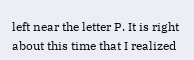left near the letter P. It is right about this time that I realized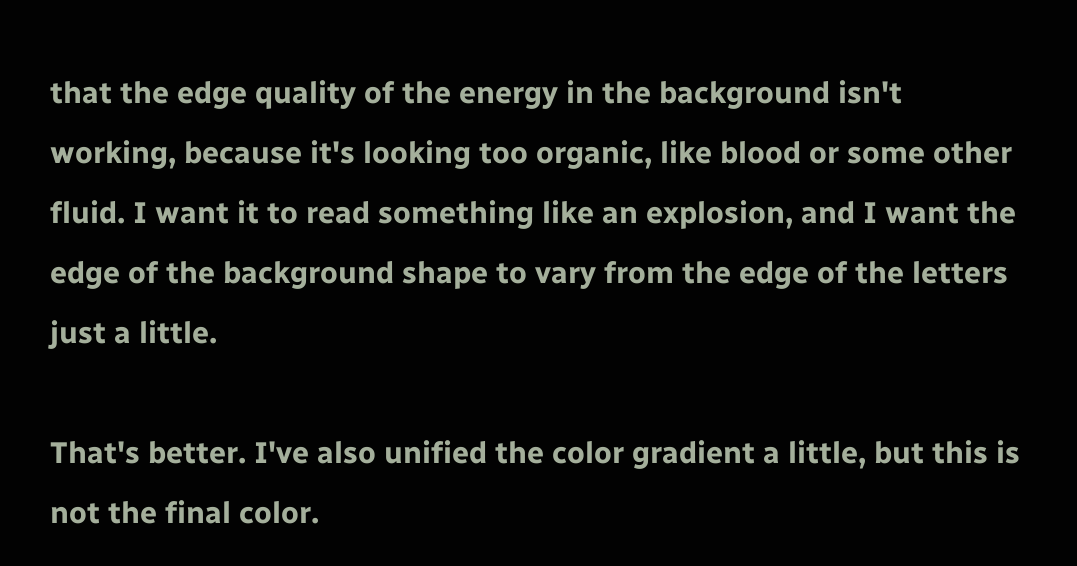that the edge quality of the energy in the background isn't working, because it's looking too organic, like blood or some other fluid. I want it to read something like an explosion, and I want the edge of the background shape to vary from the edge of the letters just a little.

That's better. I've also unified the color gradient a little, but this is not the final color.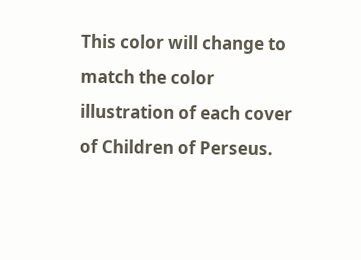This color will change to match the color illustration of each cover of Children of Perseus.